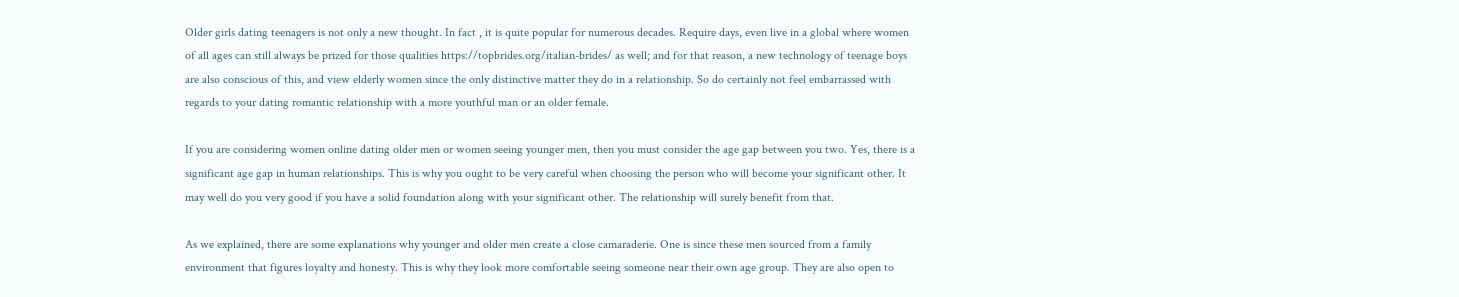Older girls dating teenagers is not only a new thought. In fact , it is quite popular for numerous decades. Require days, even live in a global where women of all ages can still always be prized for those qualities https://topbrides.org/italian-brides/ as well; and for that reason, a new technology of teenage boys are also conscious of this, and view elderly women since the only distinctive matter they do in a relationship. So do certainly not feel embarrassed with regards to your dating romantic relationship with a more youthful man or an older female.

If you are considering women online dating older men or women seeing younger men, then you must consider the age gap between you two. Yes, there is a significant age gap in human relationships. This is why you ought to be very careful when choosing the person who will become your significant other. It may well do you very good if you have a solid foundation along with your significant other. The relationship will surely benefit from that.

As we explained, there are some explanations why younger and older men create a close camaraderie. One is since these men sourced from a family environment that figures loyalty and honesty. This is why they look more comfortable seeing someone near their own age group. They are also open to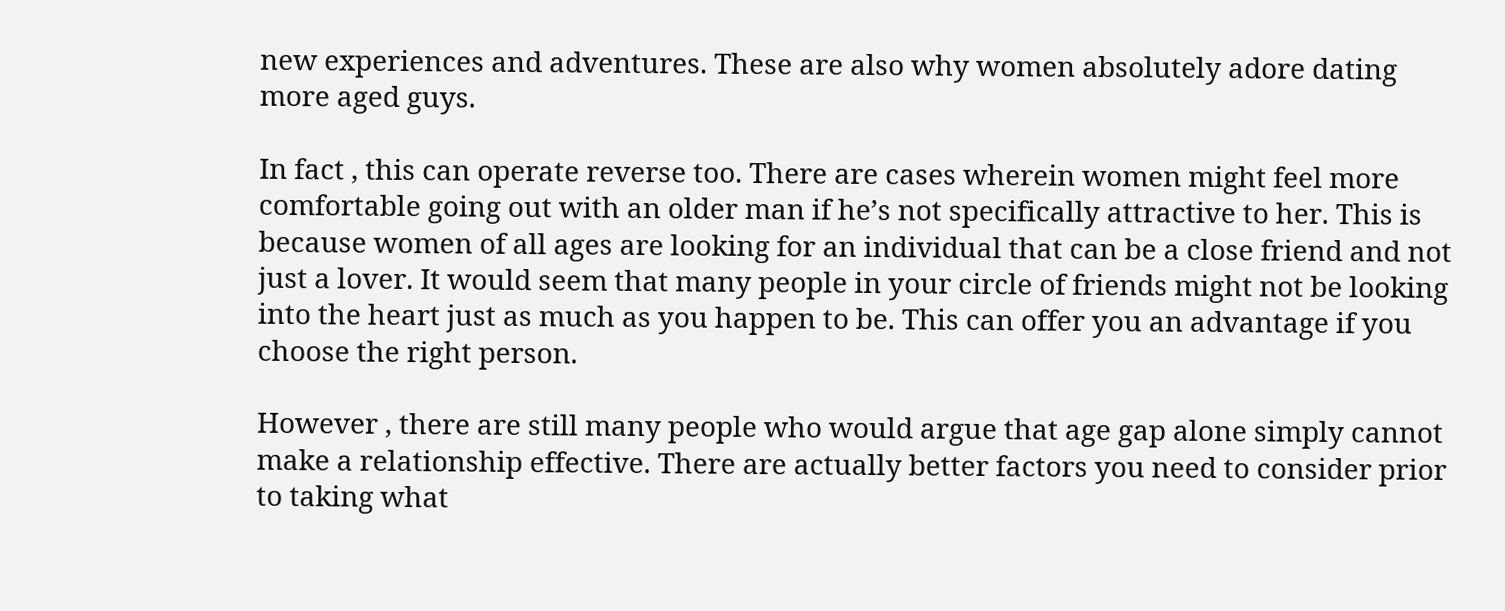new experiences and adventures. These are also why women absolutely adore dating more aged guys.

In fact , this can operate reverse too. There are cases wherein women might feel more comfortable going out with an older man if he’s not specifically attractive to her. This is because women of all ages are looking for an individual that can be a close friend and not just a lover. It would seem that many people in your circle of friends might not be looking into the heart just as much as you happen to be. This can offer you an advantage if you choose the right person.

However , there are still many people who would argue that age gap alone simply cannot make a relationship effective. There are actually better factors you need to consider prior to taking what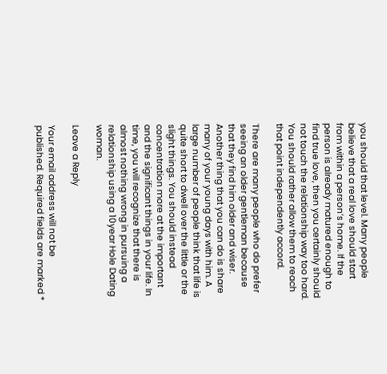you should that level. Many people believe that a real love should start from within a person’s home. If the person is already matured enough to find true love, then you certainly should not touch the relationship way too hard. You should rather allow them to reach that point independently accord.

There are many people who do prefer seeing an older gentleman because that they find him older and wiser. Another thing that you can do is share many of your young days with him. A large number of people think that life is quite short to dwell over the little or the slight things. You should instead concentration more at the important and the significant things in your life. In time, you will recognize that there is almost nothing wrong in pursuing a relationship using a 10year Hole Dating woman.

Leave a Reply

Your email address will not be published. Required fields are marked *